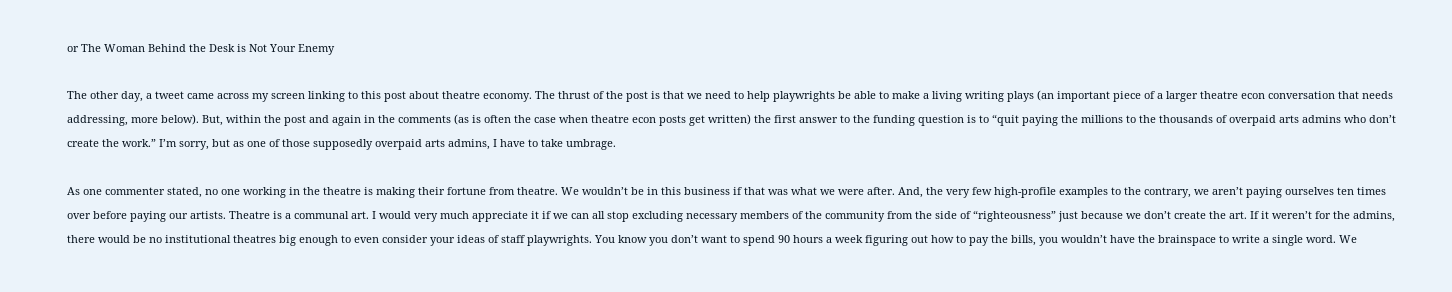or The Woman Behind the Desk is Not Your Enemy

The other day, a tweet came across my screen linking to this post about theatre economy. The thrust of the post is that we need to help playwrights be able to make a living writing plays (an important piece of a larger theatre econ conversation that needs addressing, more below). But, within the post and again in the comments (as is often the case when theatre econ posts get written) the first answer to the funding question is to “quit paying the millions to the thousands of overpaid arts admins who don’t create the work.” I’m sorry, but as one of those supposedly overpaid arts admins, I have to take umbrage.

As one commenter stated, no one working in the theatre is making their fortune from theatre. We wouldn’t be in this business if that was what we were after. And, the very few high-profile examples to the contrary, we aren’t paying ourselves ten times over before paying our artists. Theatre is a communal art. I would very much appreciate it if we can all stop excluding necessary members of the community from the side of “righteousness” just because we don’t create the art. If it weren’t for the admins, there would be no institutional theatres big enough to even consider your ideas of staff playwrights. You know you don’t want to spend 90 hours a week figuring out how to pay the bills, you wouldn’t have the brainspace to write a single word. We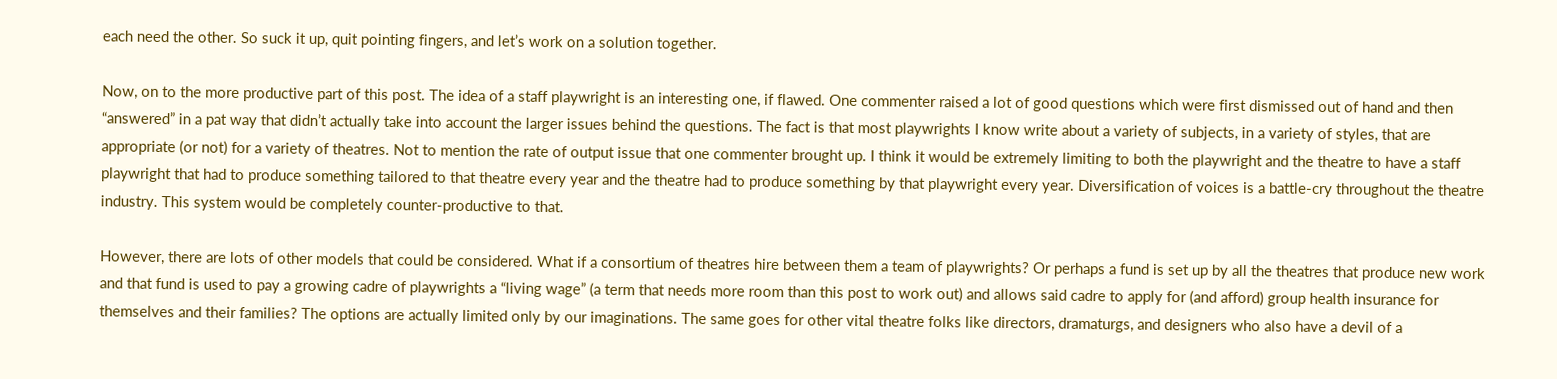each need the other. So suck it up, quit pointing fingers, and let’s work on a solution together.

Now, on to the more productive part of this post. The idea of a staff playwright is an interesting one, if flawed. One commenter raised a lot of good questions which were first dismissed out of hand and then “answered” in a pat way that didn’t actually take into account the larger issues behind the questions. The fact is that most playwrights I know write about a variety of subjects, in a variety of styles, that are appropriate (or not) for a variety of theatres. Not to mention the rate of output issue that one commenter brought up. I think it would be extremely limiting to both the playwright and the theatre to have a staff playwright that had to produce something tailored to that theatre every year and the theatre had to produce something by that playwright every year. Diversification of voices is a battle-cry throughout the theatre industry. This system would be completely counter-productive to that.

However, there are lots of other models that could be considered. What if a consortium of theatres hire between them a team of playwrights? Or perhaps a fund is set up by all the theatres that produce new work and that fund is used to pay a growing cadre of playwrights a “living wage” (a term that needs more room than this post to work out) and allows said cadre to apply for (and afford) group health insurance for themselves and their families? The options are actually limited only by our imaginations. The same goes for other vital theatre folks like directors, dramaturgs, and designers who also have a devil of a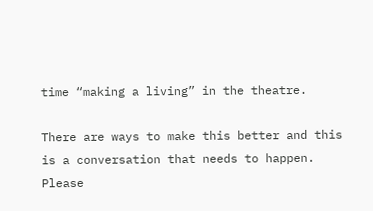time “making a living” in the theatre.

There are ways to make this better and this is a conversation that needs to happen. Please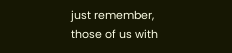just remember, those of us with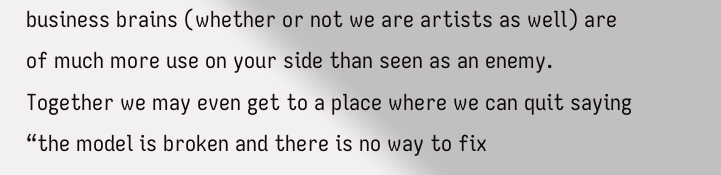business brains (whether or not we are artists as well) are of much more use on your side than seen as an enemy. Together we may even get to a place where we can quit saying “the model is broken and there is no way to fix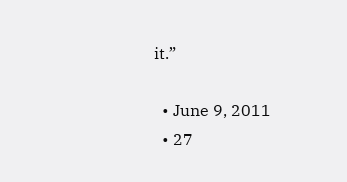it.”

  • June 9, 2011
  • 27